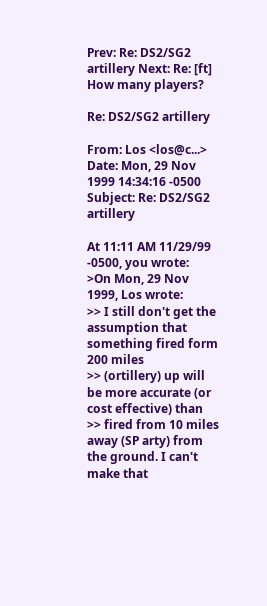Prev: Re: DS2/SG2 artillery Next: Re: [ft] How many players?

Re: DS2/SG2 artillery

From: Los <los@c...>
Date: Mon, 29 Nov 1999 14:34:16 -0500
Subject: Re: DS2/SG2 artillery

At 11:11 AM 11/29/99 -0500, you wrote:
>On Mon, 29 Nov 1999, Los wrote:
>> I still don't get the assumption that something fired form 200 miles
>> (ortillery) up will be more accurate (or cost effective) than
>> fired from 10 miles away (SP arty) from the ground. I can't make that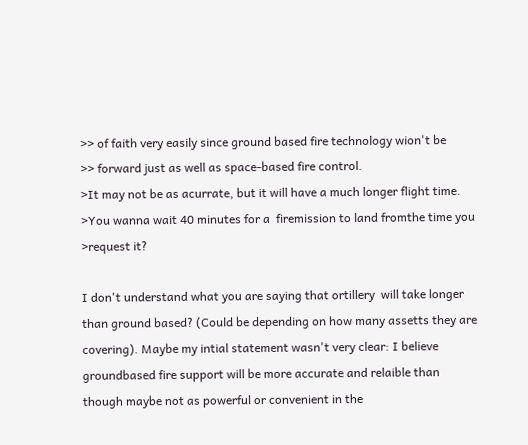>> of faith very easily since ground based fire technology wion't be
>> forward just as well as space-based fire control.
>It may not be as acurrate, but it will have a much longer flight time.
>You wanna wait 40 minutes for a  firemission to land fromthe time you
>request it?

I don't understand what you are saying that ortillery  will take longer
than ground based? (Could be depending on how many assetts they are
covering). Maybe my intial statement wasn't very clear: I believe
groundbased fire support will be more accurate and relaible than
though maybe not as powerful or convenient in the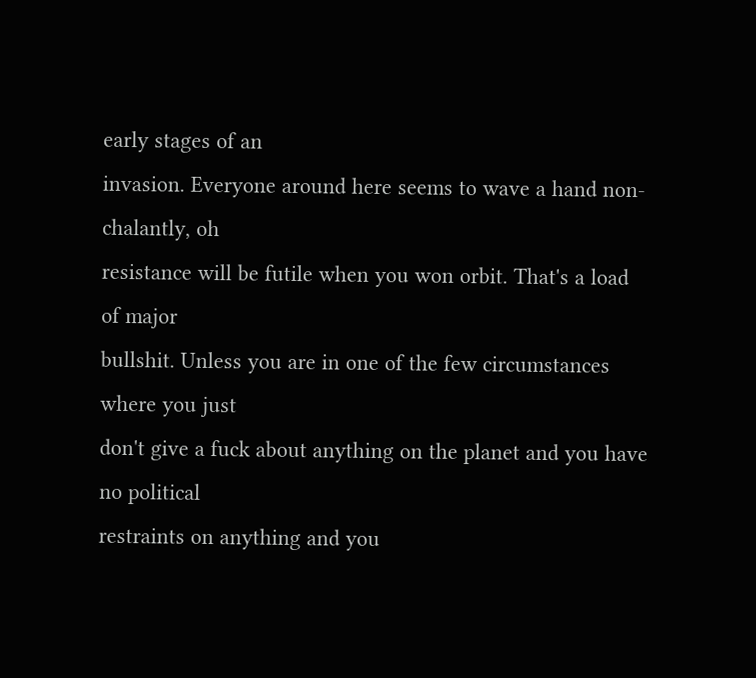early stages of an
invasion. Everyone around here seems to wave a hand non-chalantly, oh
resistance will be futile when you won orbit. That's a load of major
bullshit. Unless you are in one of the few circumstances where you just
don't give a fuck about anything on the planet and you have no political
restraints on anything and you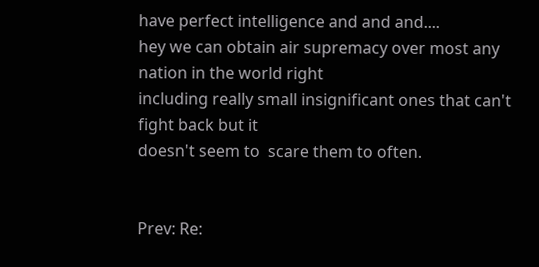have perfect intelligence and and and....
hey we can obtain air supremacy over most any nation in the world right
including really small insignificant ones that can't fight back but it
doesn't seem to  scare them to often.


Prev: Re: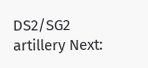DS2/SG2 artillery Next: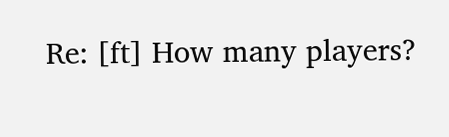Re: [ft] How many players?